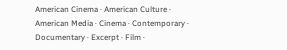American Cinema · American Culture · American Media · Cinema · Contemporary · Documentary · Excerpt · Film ·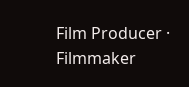Film Producer · Filmmaker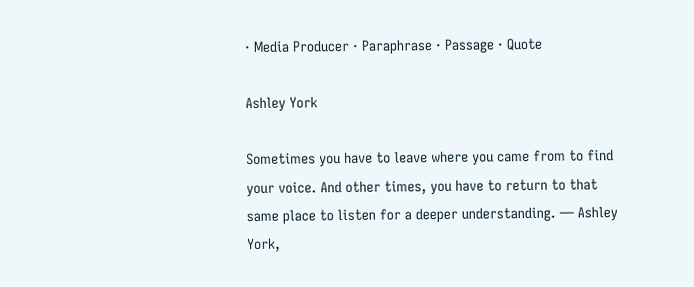· Media Producer · Paraphrase · Passage · Quote

Ashley York

Sometimes you have to leave where you came from to find your voice. And other times, you have to return to that same place to listen for a deeper understanding. — Ashley York,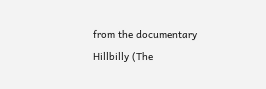from the documentary Hillbilly (The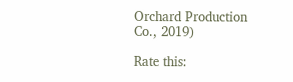Orchard Production Co., 2019)

Rate this: